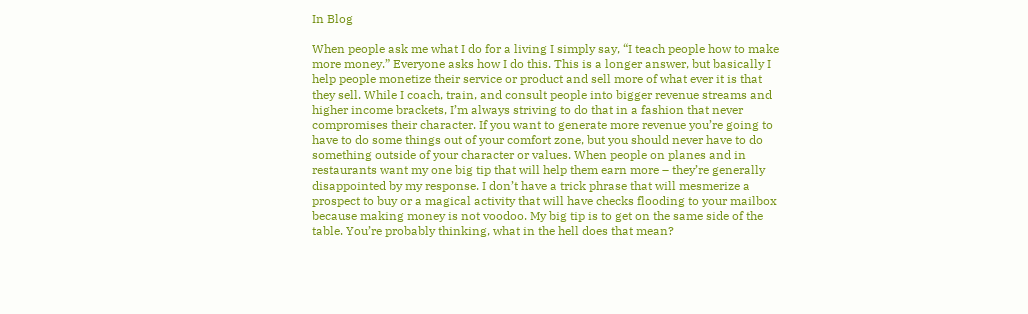In Blog

When people ask me what I do for a living I simply say, “I teach people how to make more money.” Everyone asks how I do this. This is a longer answer, but basically I help people monetize their service or product and sell more of what ever it is that they sell. While I coach, train, and consult people into bigger revenue streams and higher income brackets, I’m always striving to do that in a fashion that never compromises their character. If you want to generate more revenue you’re going to have to do some things out of your comfort zone, but you should never have to do something outside of your character or values. When people on planes and in restaurants want my one big tip that will help them earn more – they’re generally disappointed by my response. I don’t have a trick phrase that will mesmerize a prospect to buy or a magical activity that will have checks flooding to your mailbox because making money is not voodoo. My big tip is to get on the same side of the table. You’re probably thinking, what in the hell does that mean?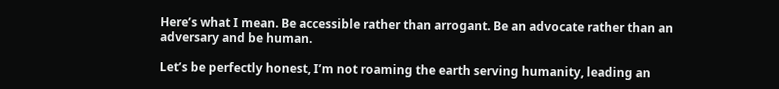Here’s what I mean. Be accessible rather than arrogant. Be an advocate rather than an adversary and be human.

Let’s be perfectly honest, I’m not roaming the earth serving humanity, leading an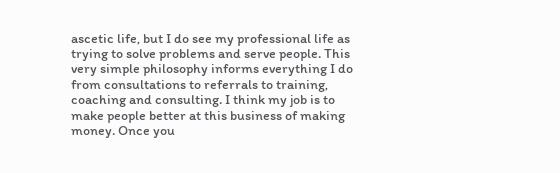ascetic life, but I do see my professional life as trying to solve problems and serve people. This very simple philosophy informs everything I do from consultations to referrals to training, coaching and consulting. I think my job is to make people better at this business of making money. Once you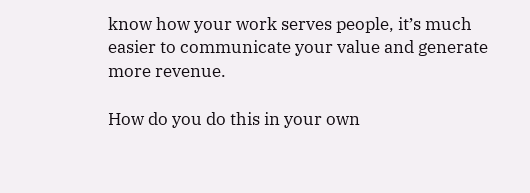know how your work serves people, it’s much easier to communicate your value and generate more revenue.

How do you do this in your own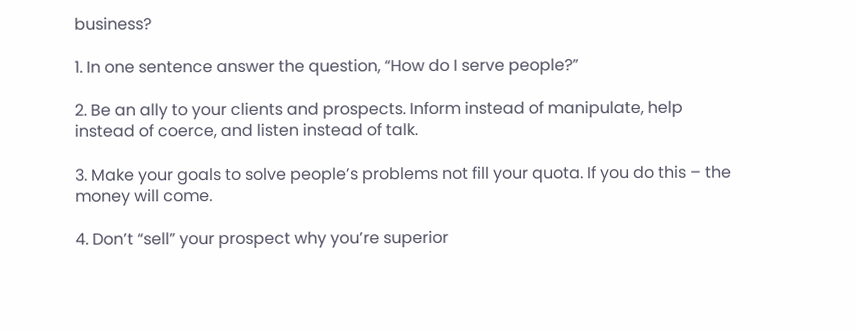business?

1. In one sentence answer the question, “How do I serve people?”

2. Be an ally to your clients and prospects. Inform instead of manipulate, help instead of coerce, and listen instead of talk.

3. Make your goals to solve people’s problems not fill your quota. If you do this – the money will come.

4. Don’t “sell” your prospect why you’re superior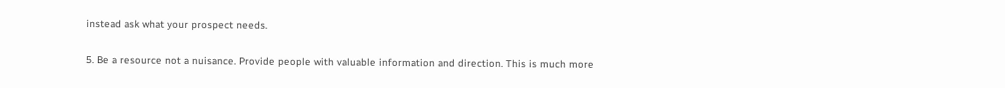instead ask what your prospect needs.

5. Be a resource not a nuisance. Provide people with valuable information and direction. This is much more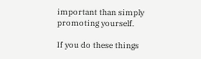important than simply promoting yourself.

If you do these things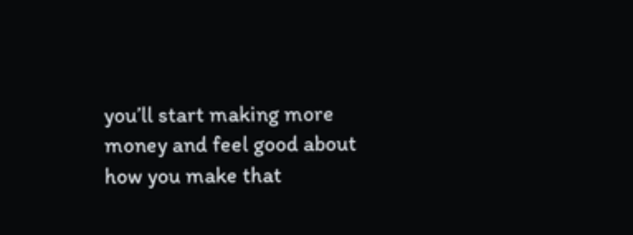you’ll start making more money and feel good about how you make that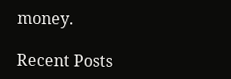money.

Recent Posts